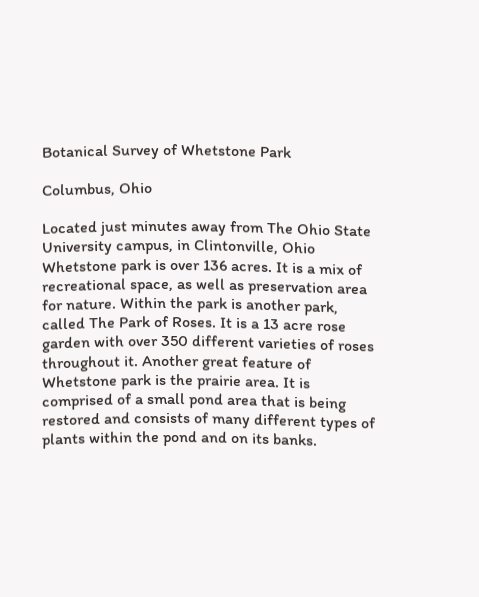Botanical Survey of Whetstone Park

Columbus, Ohio

Located just minutes away from The Ohio State University campus, in Clintonville, Ohio Whetstone park is over 136 acres. It is a mix of recreational space, as well as preservation area for nature. Within the park is another park, called The Park of Roses. It is a 13 acre rose garden with over 350 different varieties of roses throughout it. Another great feature of Whetstone park is the prairie area. It is comprised of a small pond area that is being restored and consists of many different types of plants within the pond and on its banks.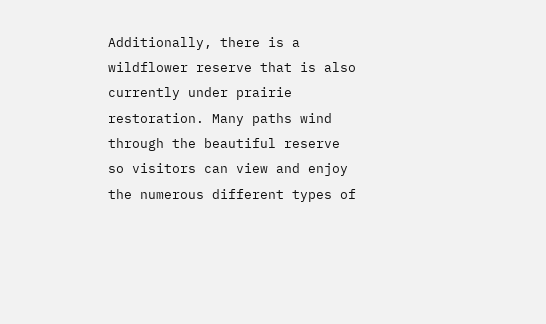Additionally, there is a wildflower reserve that is also currently under prairie restoration. Many paths wind through the beautiful reserve so visitors can view and enjoy the numerous different types of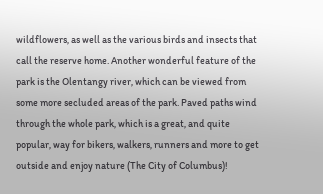wildflowers, as well as the various birds and insects that call the reserve home. Another wonderful feature of the park is the Olentangy river, which can be viewed from some more secluded areas of the park. Paved paths wind through the whole park, which is a great, and quite popular, way for bikers, walkers, runners and more to get outside and enjoy nature (The City of Columbus)!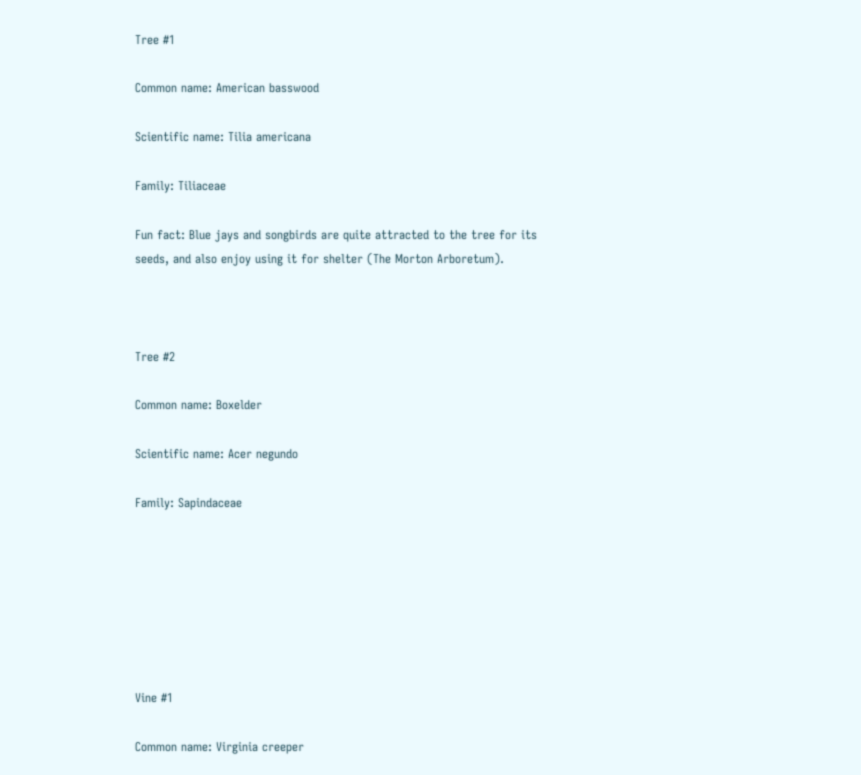Tree #1

Common name: American basswood

Scientific name: Tilia americana

Family: Tiliaceae

Fun fact: Blue jays and songbirds are quite attracted to the tree for its seeds, and also enjoy using it for shelter (The Morton Arboretum).



Tree #2

Common name: Boxelder

Scientific name: Acer negundo

Family: Sapindaceae







Vine #1

Common name: Virginia creeper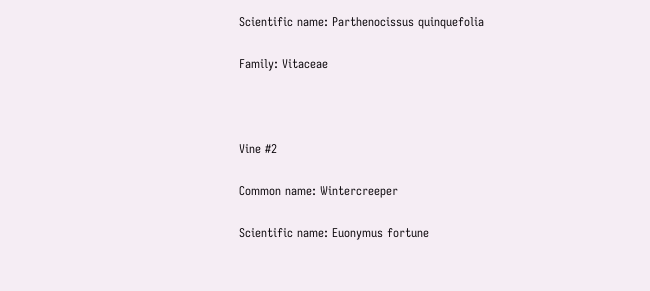Scientific name: Parthenocissus quinquefolia

Family: Vitaceae



Vine #2

Common name: Wintercreeper

Scientific name: Euonymus fortune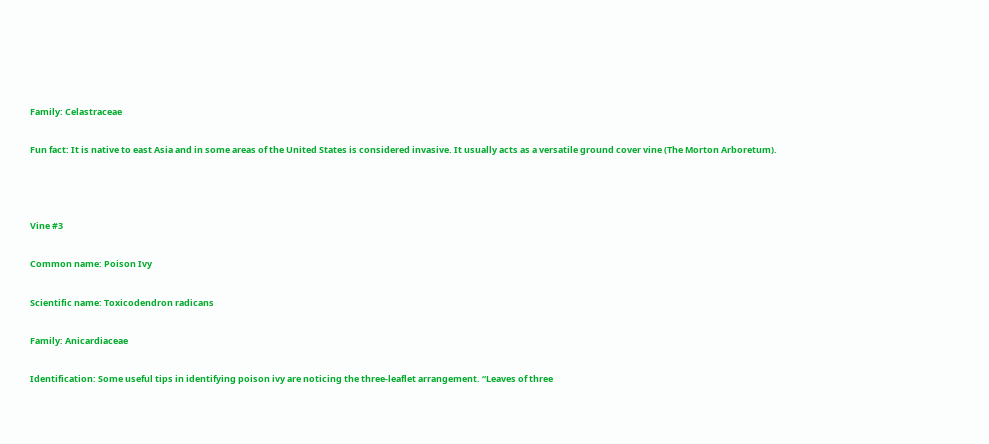Family: Celastraceae

Fun fact: It is native to east Asia and in some areas of the United States is considered invasive. It usually acts as a versatile ground cover vine (The Morton Arboretum).



Vine #3

Common name: Poison Ivy

Scientific name: Toxicodendron radicans

Family: Anicardiaceae

Identification: Some useful tips in identifying poison ivy are noticing the three-leaflet arrangement. “Leaves of three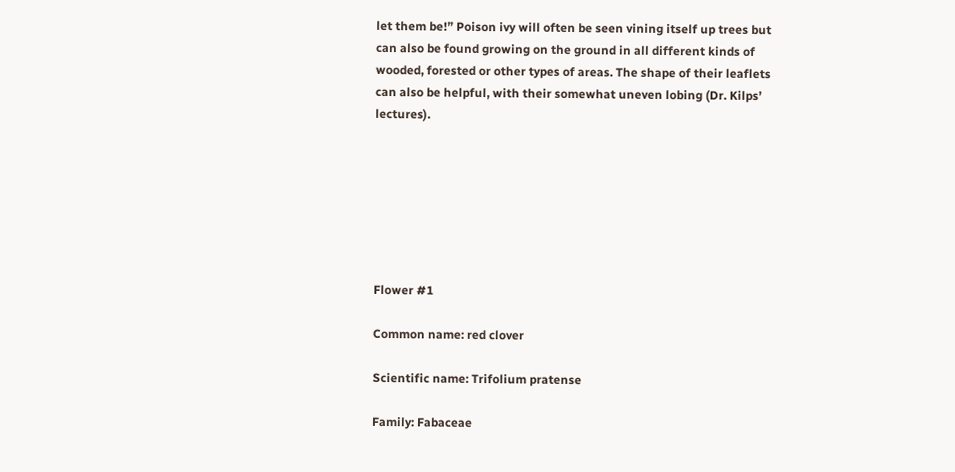let them be!” Poison ivy will often be seen vining itself up trees but can also be found growing on the ground in all different kinds of wooded, forested or other types of areas. The shape of their leaflets can also be helpful, with their somewhat uneven lobing (Dr. Kilps’ lectures).







Flower #1

Common name: red clover

Scientific name: Trifolium pratense

Family: Fabaceae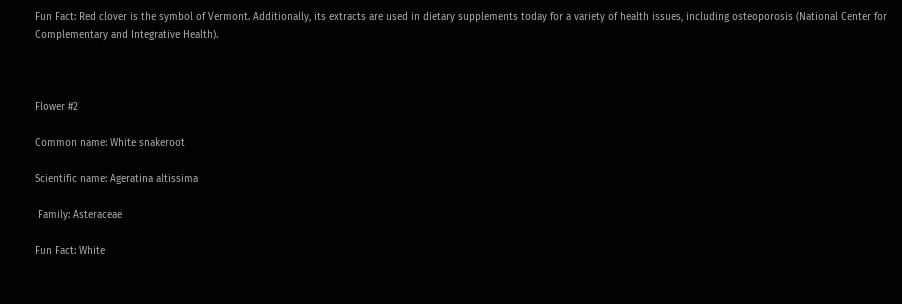Fun Fact: Red clover is the symbol of Vermont. Additionally, its extracts are used in dietary supplements today for a variety of health issues, including osteoporosis (National Center for Complementary and Integrative Health).



Flower #2

Common name: White snakeroot

Scientific name: Ageratina altissima

 Family: Asteraceae

Fun Fact: White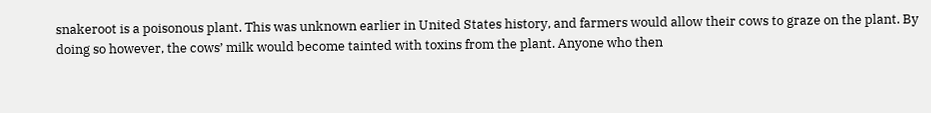snakeroot is a poisonous plant. This was unknown earlier in United States history, and farmers would allow their cows to graze on the plant. By doing so however, the cows’ milk would become tainted with toxins from the plant. Anyone who then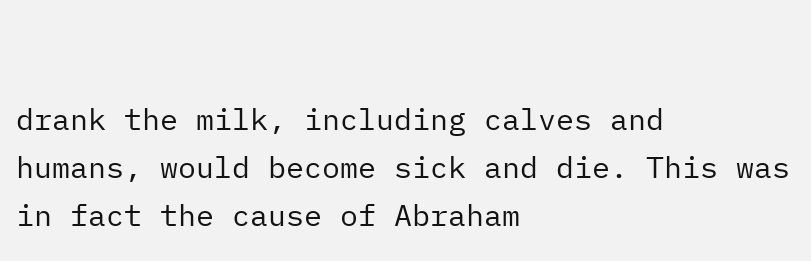drank the milk, including calves and humans, would become sick and die. This was in fact the cause of Abraham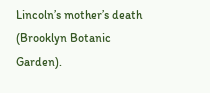Lincoln’s mother’s death (Brooklyn Botanic Garden).